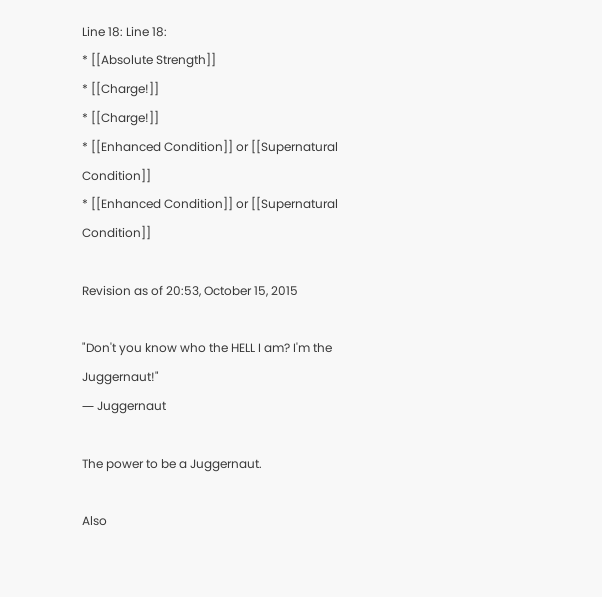Line 18: Line 18:
* [[Absolute Strength]]
* [[Charge!]]
* [[Charge!]]
* [[Enhanced Condition]] or [[Supernatural Condition]]
* [[Enhanced Condition]] or [[Supernatural Condition]]

Revision as of 20:53, October 15, 2015

"Don't you know who the HELL I am? I'm the Juggernaut!"
― Juggernaut

The power to be a Juggernaut.

Also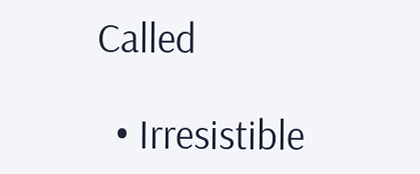Called

  • Irresistible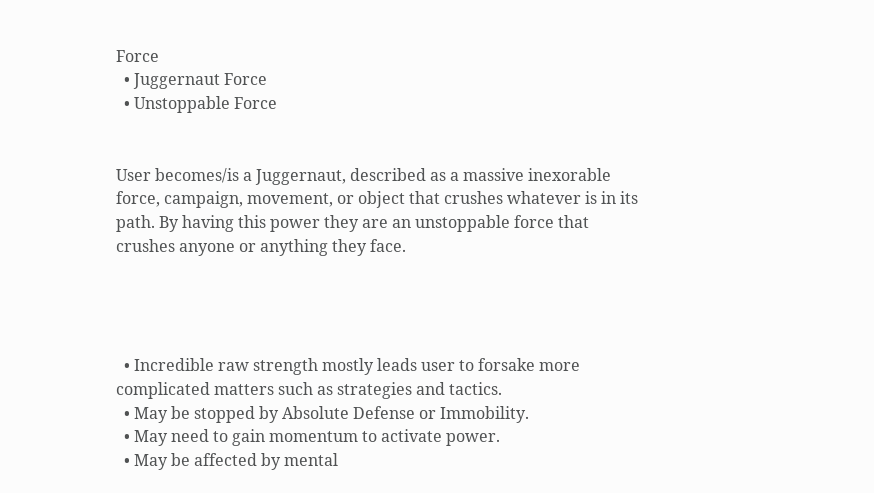Force
  • Juggernaut Force
  • Unstoppable Force


User becomes/is a Juggernaut, described as a massive inexorable force, campaign, movement, or object that crushes whatever is in its path. By having this power they are an unstoppable force that crushes anyone or anything they face.




  • Incredible raw strength mostly leads user to forsake more complicated matters such as strategies and tactics.
  • May be stopped by Absolute Defense or Immobility.
  • May need to gain momentum to activate power.
  • May be affected by mental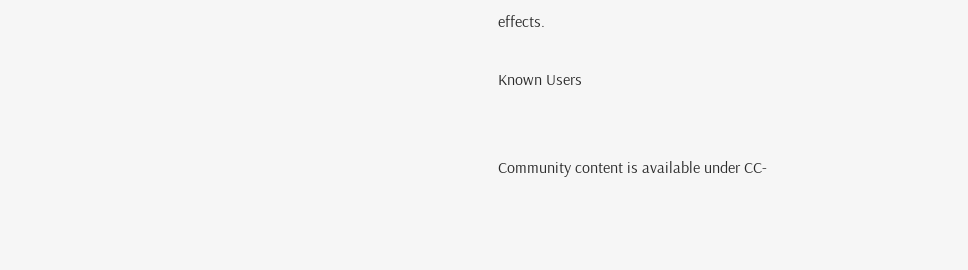effects.

Known Users


Community content is available under CC-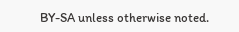BY-SA unless otherwise noted.